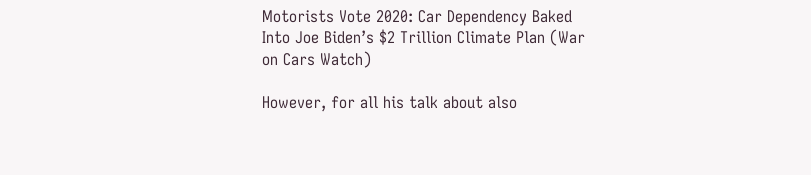Motorists Vote 2020: Car Dependency Baked Into Joe Biden’s $2 Trillion Climate Plan (War on Cars Watch)

However, for all his talk about also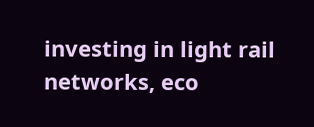investing in light rail networks, eco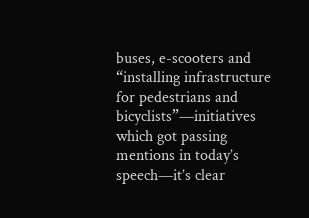buses, e-scooters and “installing infrastructure for pedestrians and bicyclists”—initiatives which got passing mentions in today’s speech—it’s clear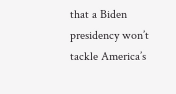that a Biden presidency won’t tackle America’s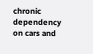chronic dependency on cars and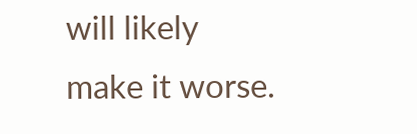will likely make it worse.